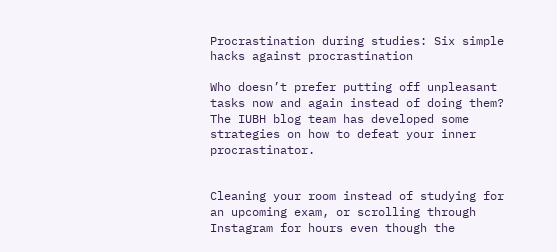Procrastination during studies: Six simple hacks against procrastination

Who doesn’t prefer putting off unpleasant tasks now and again instead of doing them? The IUBH blog team has developed some strategies on how to defeat your inner procrastinator.


Cleaning your room instead of studying for an upcoming exam, or scrolling through Instagram for hours even though the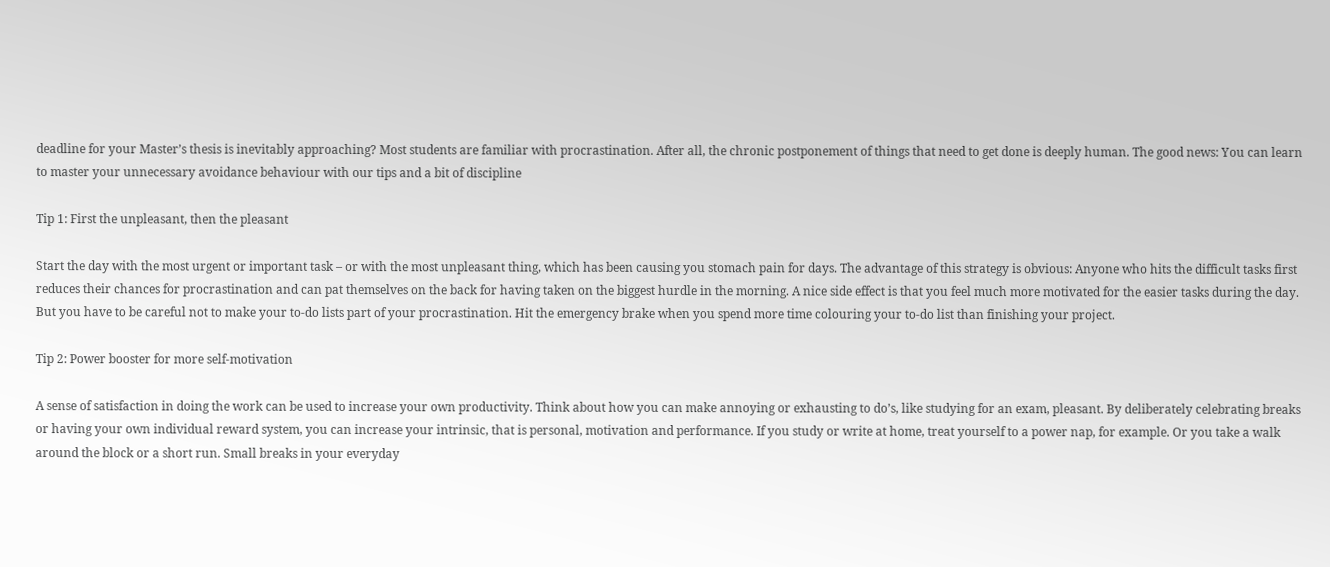deadline for your Master’s thesis is inevitably approaching? Most students are familiar with procrastination. After all, the chronic postponement of things that need to get done is deeply human. The good news: You can learn to master your unnecessary avoidance behaviour with our tips and a bit of discipline

Tip 1: First the unpleasant, then the pleasant

Start the day with the most urgent or important task – or with the most unpleasant thing, which has been causing you stomach pain for days. The advantage of this strategy is obvious: Anyone who hits the difficult tasks first reduces their chances for procrastination and can pat themselves on the back for having taken on the biggest hurdle in the morning. A nice side effect is that you feel much more motivated for the easier tasks during the day. But you have to be careful not to make your to-do lists part of your procrastination. Hit the emergency brake when you spend more time colouring your to-do list than finishing your project.

Tip 2: Power booster for more self-motivation

A sense of satisfaction in doing the work can be used to increase your own productivity. Think about how you can make annoying or exhausting to do’s, like studying for an exam, pleasant. By deliberately celebrating breaks or having your own individual reward system, you can increase your intrinsic, that is personal, motivation and performance. If you study or write at home, treat yourself to a power nap, for example. Or you take a walk around the block or a short run. Small breaks in your everyday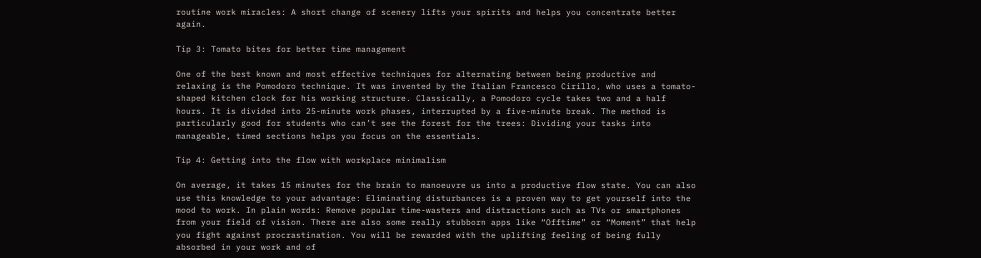routine work miracles: A short change of scenery lifts your spirits and helps you concentrate better again.

Tip 3: Tomato bites for better time management

One of the best known and most effective techniques for alternating between being productive and relaxing is the Pomodoro technique. It was invented by the Italian Francesco Cirillo, who uses a tomato-shaped kitchen clock for his working structure. Classically, a Pomodoro cycle takes two and a half hours. It is divided into 25-minute work phases, interrupted by a five-minute break. The method is particularly good for students who can’t see the forest for the trees: Dividing your tasks into manageable, timed sections helps you focus on the essentials.

Tip 4: Getting into the flow with workplace minimalism

On average, it takes 15 minutes for the brain to manoeuvre us into a productive flow state. You can also use this knowledge to your advantage: Eliminating disturbances is a proven way to get yourself into the mood to work. In plain words: Remove popular time-wasters and distractions such as TVs or smartphones from your field of vision. There are also some really stubborn apps like “Offtime” or “Moment” that help you fight against procrastination. You will be rewarded with the uplifting feeling of being fully absorbed in your work and of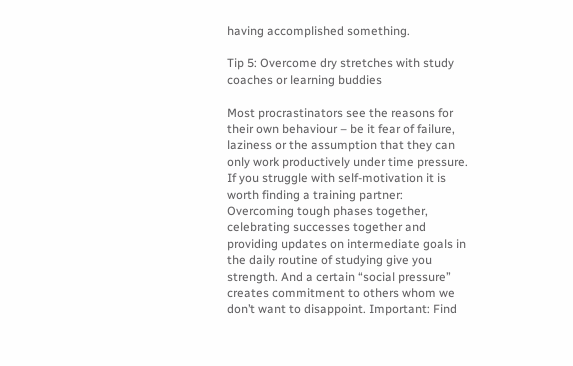having accomplished something.

Tip 5: Overcome dry stretches with study coaches or learning buddies

Most procrastinators see the reasons for their own behaviour – be it fear of failure, laziness or the assumption that they can only work productively under time pressure. If you struggle with self-motivation it is worth finding a training partner: Overcoming tough phases together, celebrating successes together and providing updates on intermediate goals in the daily routine of studying give you strength. And a certain “social pressure” creates commitment to others whom we don’t want to disappoint. Important: Find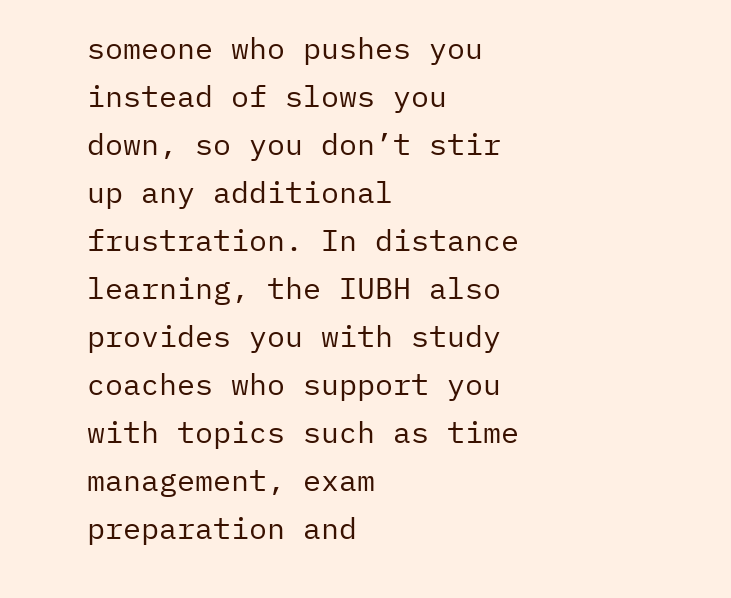someone who pushes you instead of slows you down, so you don’t stir up any additional frustration. In distance learning, the IUBH also provides you with study coaches who support you with topics such as time management, exam preparation and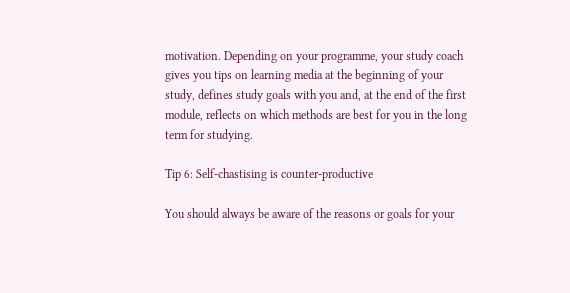motivation. Depending on your programme, your study coach gives you tips on learning media at the beginning of your study, defines study goals with you and, at the end of the first module, reflects on which methods are best for you in the long term for studying.

Tip 6: Self-chastising is counter-productive

You should always be aware of the reasons or goals for your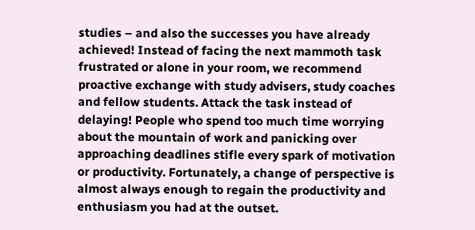studies – and also the successes you have already achieved! Instead of facing the next mammoth task frustrated or alone in your room, we recommend proactive exchange with study advisers, study coaches and fellow students. Attack the task instead of delaying! People who spend too much time worrying about the mountain of work and panicking over approaching deadlines stifle every spark of motivation or productivity. Fortunately, a change of perspective is almost always enough to regain the productivity and enthusiasm you had at the outset.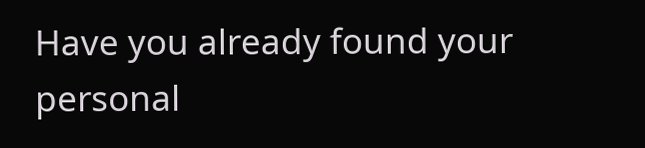Have you already found your personal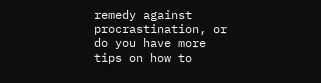remedy against procrastination, or do you have more tips on how to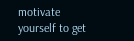motivate yourself to get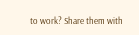to work? Share them with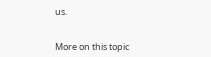us.


More on this topic